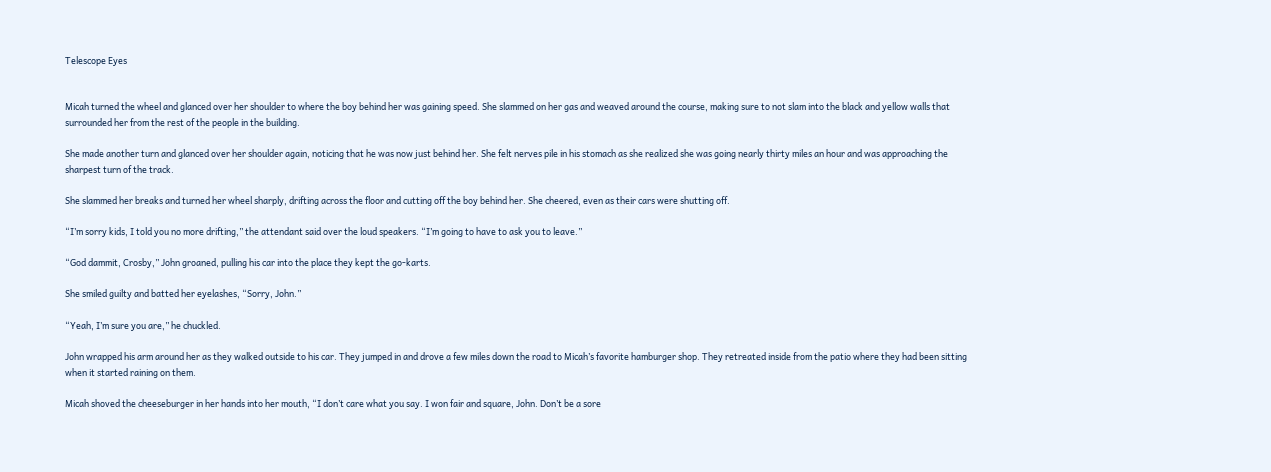Telescope Eyes


Micah turned the wheel and glanced over her shoulder to where the boy behind her was gaining speed. She slammed on her gas and weaved around the course, making sure to not slam into the black and yellow walls that surrounded her from the rest of the people in the building.

She made another turn and glanced over her shoulder again, noticing that he was now just behind her. She felt nerves pile in his stomach as she realized she was going nearly thirty miles an hour and was approaching the sharpest turn of the track.

She slammed her breaks and turned her wheel sharply, drifting across the floor and cutting off the boy behind her. She cheered, even as their cars were shutting off.

“I’m sorry kids, I told you no more drifting,” the attendant said over the loud speakers. “I’m going to have to ask you to leave.”

“God dammit, Crosby,” John groaned, pulling his car into the place they kept the go-karts.

She smiled guilty and batted her eyelashes, “Sorry, John.”

“Yeah, I’m sure you are,” he chuckled.

John wrapped his arm around her as they walked outside to his car. They jumped in and drove a few miles down the road to Micah’s favorite hamburger shop. They retreated inside from the patio where they had been sitting when it started raining on them.

Micah shoved the cheeseburger in her hands into her mouth, “I don’t care what you say. I won fair and square, John. Don’t be a sore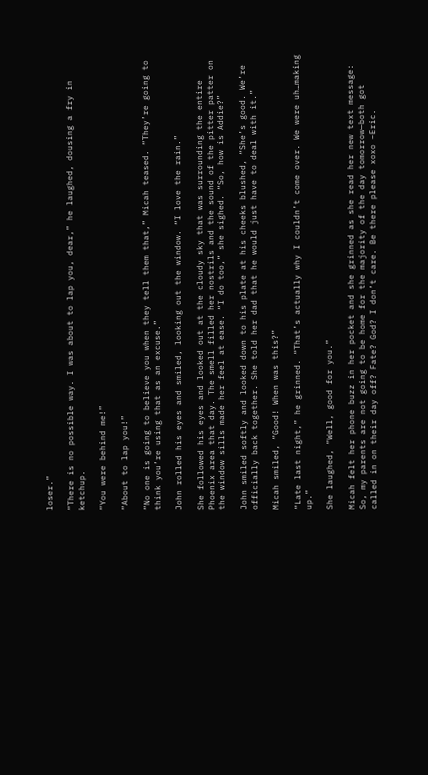loser.”

“There is no possible way. I was about to lap you, dear,” he laughed, dousing a fry in ketchup.

“You were behind me!”

“About to lap you!”

“No one is going to believe you when they tell them that,” Micah teased. “They’re going to think you’re using that as an excuse.”

John rolled his eyes and smiled, looking out the window. “I love the rain.”

She followed his eyes and looked out at the cloudy sky that was surrounding the entire Phoenix area that day. The smell filled her nostrils and the sound of the pitter patter on the window sills made her feel at ease. “I do too,” she sighed. “So, how is Addie?”

John smiled softly and looked down to his plate at his cheeks blushed, “She’s good. We’re officially back together. She told her dad that he would just have to deal with it.”

Micah smiled, “Good! When was this?”

“Late last night,” he grinned. “That’s actually why I couldn’t come over. We were uh…making up.”

She laughed, “Well, good for you.”

Micah felt her phone buzz in her pocket and she grinned as she read her new text message: So, my parents are not going to be home for the majority of the day tomorrow—both got called in on their day off? Fate? God? I don’t care. Be there please xoxo –Eric.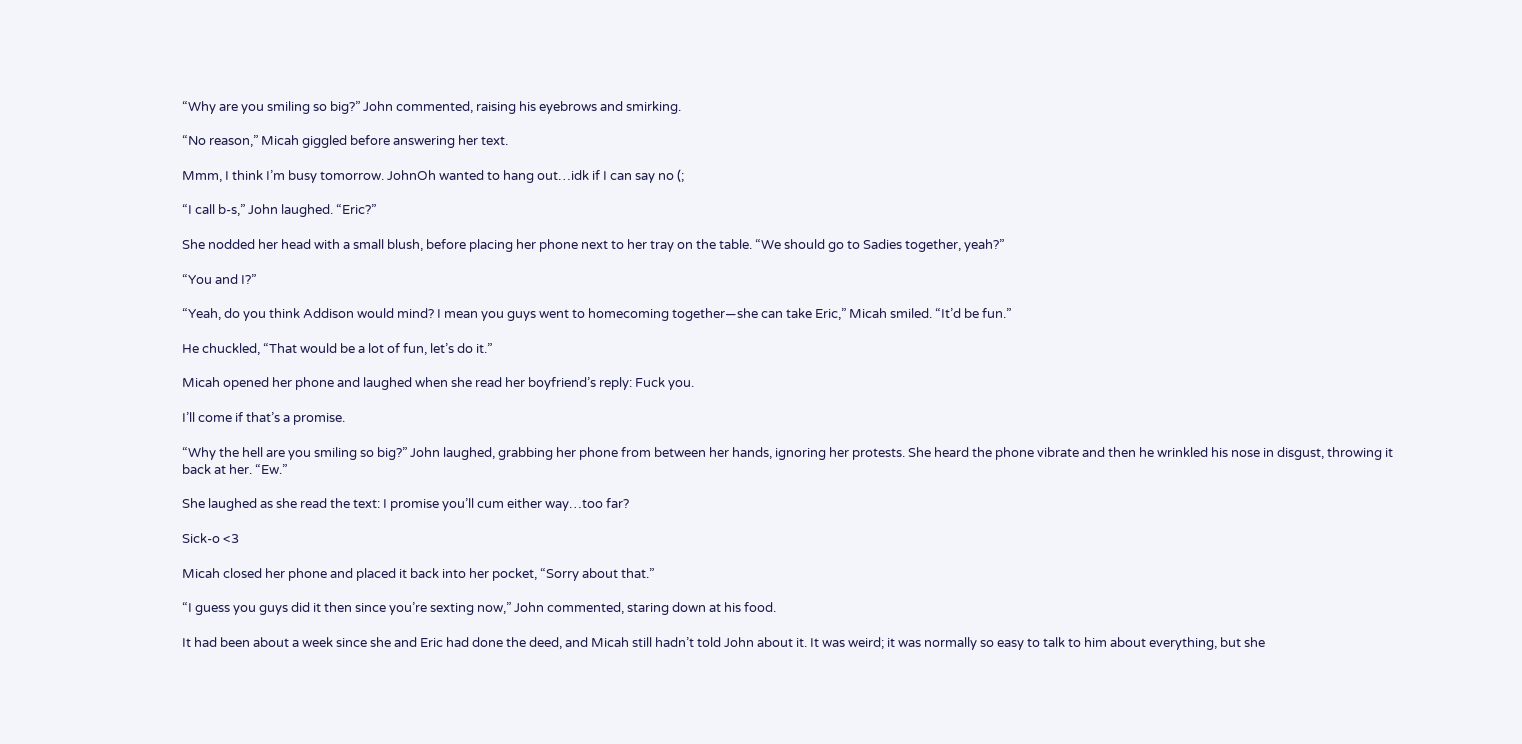“Why are you smiling so big?” John commented, raising his eyebrows and smirking.

“No reason,” Micah giggled before answering her text.

Mmm, I think I’m busy tomorrow. JohnOh wanted to hang out…idk if I can say no (;

“I call b-s,” John laughed. “Eric?”

She nodded her head with a small blush, before placing her phone next to her tray on the table. “We should go to Sadies together, yeah?”

“You and I?”

“Yeah, do you think Addison would mind? I mean you guys went to homecoming together—she can take Eric,” Micah smiled. “It’d be fun.”

He chuckled, “That would be a lot of fun, let’s do it.”

Micah opened her phone and laughed when she read her boyfriend’s reply: Fuck you.

I’ll come if that’s a promise.

“Why the hell are you smiling so big?” John laughed, grabbing her phone from between her hands, ignoring her protests. She heard the phone vibrate and then he wrinkled his nose in disgust, throwing it back at her. “Ew.”

She laughed as she read the text: I promise you’ll cum either way…too far?

Sick-o <3

Micah closed her phone and placed it back into her pocket, “Sorry about that.”

“I guess you guys did it then since you’re sexting now,” John commented, staring down at his food.

It had been about a week since she and Eric had done the deed, and Micah still hadn’t told John about it. It was weird; it was normally so easy to talk to him about everything, but she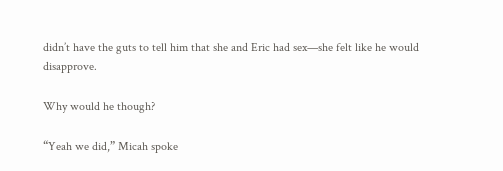didn’t have the guts to tell him that she and Eric had sex—she felt like he would disapprove.

Why would he though?

“Yeah we did,” Micah spoke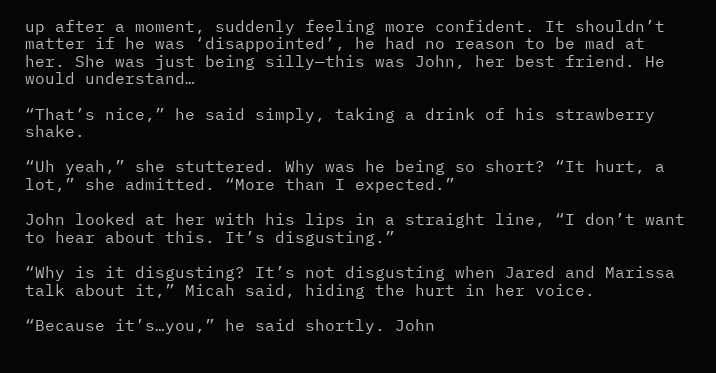up after a moment, suddenly feeling more confident. It shouldn’t matter if he was ‘disappointed’, he had no reason to be mad at her. She was just being silly—this was John, her best friend. He would understand…

“That’s nice,” he said simply, taking a drink of his strawberry shake.

“Uh yeah,” she stuttered. Why was he being so short? “It hurt, a lot,” she admitted. “More than I expected.”

John looked at her with his lips in a straight line, “I don’t want to hear about this. It’s disgusting.”

“Why is it disgusting? It’s not disgusting when Jared and Marissa talk about it,” Micah said, hiding the hurt in her voice.

“Because it’s…you,” he said shortly. John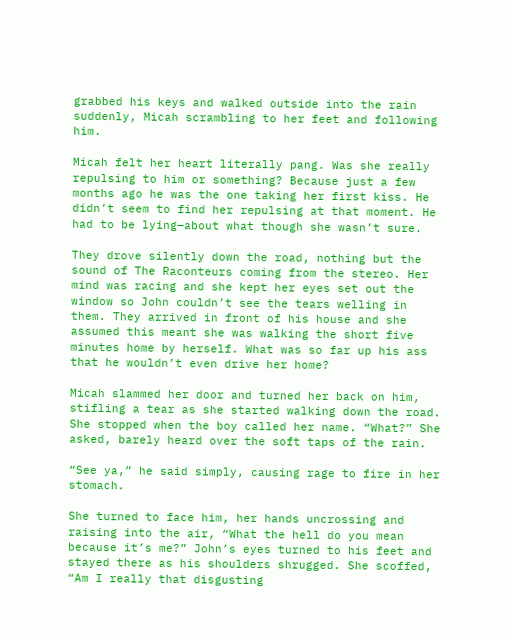grabbed his keys and walked outside into the rain suddenly, Micah scrambling to her feet and following him.

Micah felt her heart literally pang. Was she really repulsing to him or something? Because just a few months ago he was the one taking her first kiss. He didn’t seem to find her repulsing at that moment. He had to be lying—about what though she wasn’t sure.

They drove silently down the road, nothing but the sound of The Raconteurs coming from the stereo. Her mind was racing and she kept her eyes set out the window so John couldn’t see the tears welling in them. They arrived in front of his house and she assumed this meant she was walking the short five minutes home by herself. What was so far up his ass that he wouldn’t even drive her home?

Micah slammed her door and turned her back on him, stifling a tear as she started walking down the road. She stopped when the boy called her name. “What?” She asked, barely heard over the soft taps of the rain.

“See ya,” he said simply, causing rage to fire in her stomach.

She turned to face him, her hands uncrossing and raising into the air, “What the hell do you mean because it’s me?” John’s eyes turned to his feet and stayed there as his shoulders shrugged. She scoffed, “Am I really that disgusting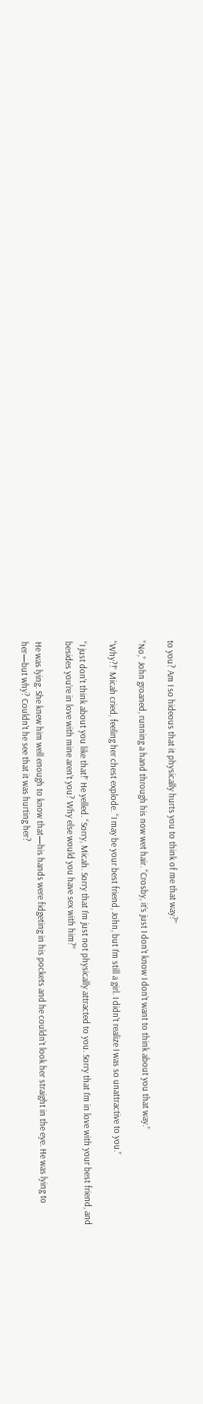to you? Am I so hideous that it physically hurts you to think of me that way?”

“No,” John groaned, running a hand through his now wet hair. “Crosby, it’s just I don’t know I don’t want to think about you that way.”

“Why?!” Micah cried, feeling her chest explode. “I may be your best friend, John, but I’m still a girl. I didn’t realize I was so unattractive to you.”

“I just don’t think about you like that!” He yelled. “Sorry, Micah. Sorry that I’m just not physically attracted to you. Sorry that I’m in love with your best friend, and besides you’re in love with mine aren’t you? Why else would you have sex with him?”

He was lying. She knew him well enough to know that—his hands were fidgeting in his pockets and he couldn’t look her straight in the eye. He was lying to her—but why? Couldn’t he see that it was hurting her?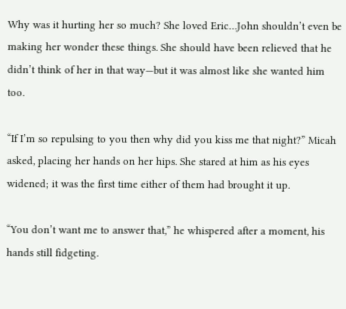Why was it hurting her so much? She loved Eric…John shouldn’t even be making her wonder these things. She should have been relieved that he didn’t think of her in that way—but it was almost like she wanted him too.

“If I’m so repulsing to you then why did you kiss me that night?” Micah asked, placing her hands on her hips. She stared at him as his eyes widened; it was the first time either of them had brought it up.

“You don’t want me to answer that,” he whispered after a moment, his hands still fidgeting.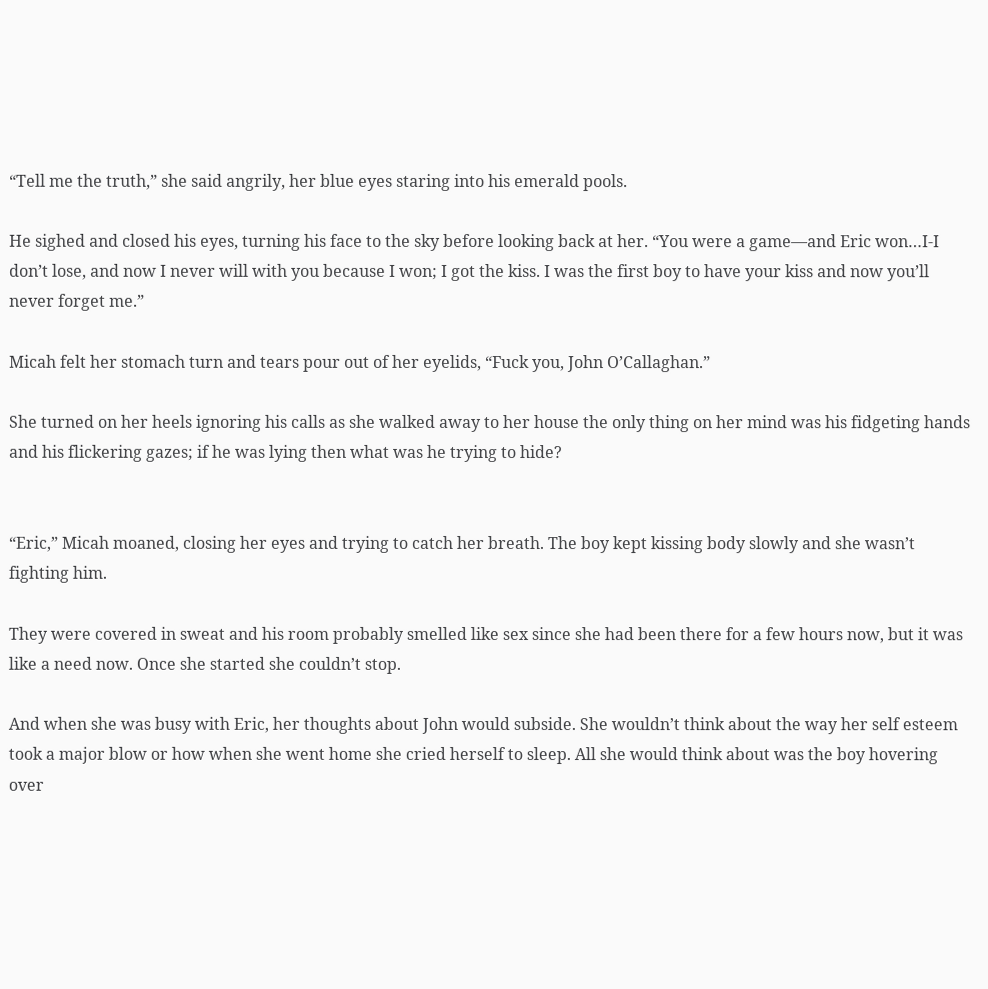“Tell me the truth,” she said angrily, her blue eyes staring into his emerald pools.

He sighed and closed his eyes, turning his face to the sky before looking back at her. “You were a game—and Eric won…I-I don’t lose, and now I never will with you because I won; I got the kiss. I was the first boy to have your kiss and now you’ll never forget me.”

Micah felt her stomach turn and tears pour out of her eyelids, “Fuck you, John O’Callaghan.”

She turned on her heels ignoring his calls as she walked away to her house the only thing on her mind was his fidgeting hands and his flickering gazes; if he was lying then what was he trying to hide?


“Eric,” Micah moaned, closing her eyes and trying to catch her breath. The boy kept kissing body slowly and she wasn’t fighting him.

They were covered in sweat and his room probably smelled like sex since she had been there for a few hours now, but it was like a need now. Once she started she couldn’t stop.

And when she was busy with Eric, her thoughts about John would subside. She wouldn’t think about the way her self esteem took a major blow or how when she went home she cried herself to sleep. All she would think about was the boy hovering over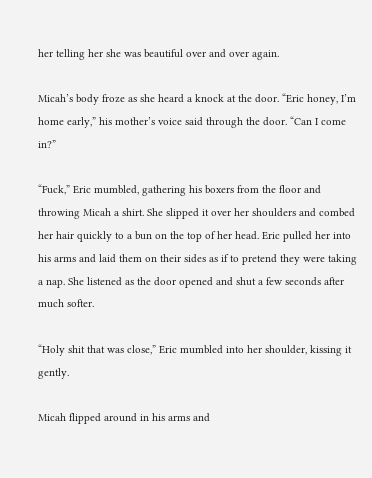her telling her she was beautiful over and over again.

Micah’s body froze as she heard a knock at the door. “Eric honey, I’m home early,” his mother’s voice said through the door. “Can I come in?”

“Fuck,” Eric mumbled, gathering his boxers from the floor and throwing Micah a shirt. She slipped it over her shoulders and combed her hair quickly to a bun on the top of her head. Eric pulled her into his arms and laid them on their sides as if to pretend they were taking a nap. She listened as the door opened and shut a few seconds after much softer.

“Holy shit that was close,” Eric mumbled into her shoulder, kissing it gently.

Micah flipped around in his arms and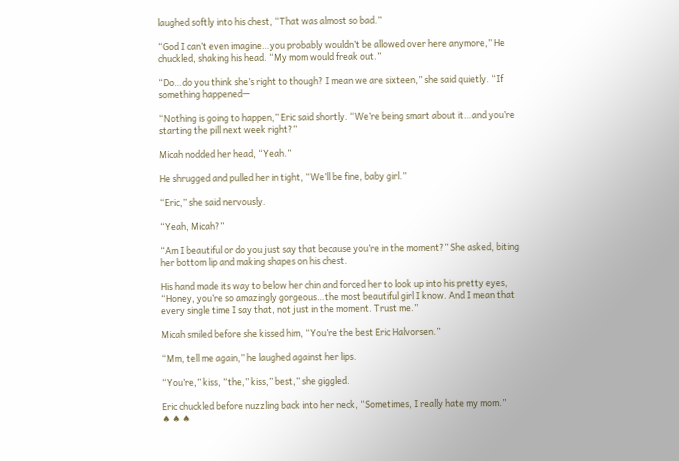laughed softly into his chest, “That was almost so bad.”

“God I can’t even imagine…you probably wouldn’t be allowed over here anymore,” He chuckled, shaking his head. “My mom would freak out.”

“Do…do you think she’s right to though? I mean we are sixteen,” she said quietly. “If something happened—

“Nothing is going to happen,” Eric said shortly. “We’re being smart about it…and you’re starting the pill next week right?”

Micah nodded her head, “Yeah.”

He shrugged and pulled her in tight, “We’ll be fine, baby girl.”

“Eric,” she said nervously.

“Yeah, Micah?”

“Am I beautiful or do you just say that because you’re in the moment?” She asked, biting her bottom lip and making shapes on his chest.

His hand made its way to below her chin and forced her to look up into his pretty eyes, “Honey, you’re so amazingly gorgeous…the most beautiful girl I know. And I mean that every single time I say that, not just in the moment. Trust me.”

Micah smiled before she kissed him, “You’re the best Eric Halvorsen.”

“Mm, tell me again,” he laughed against her lips.

“You’re,” kiss, “the,” kiss,” best,” she giggled.

Eric chuckled before nuzzling back into her neck, “Sometimes, I really hate my mom.”
♠ ♠ ♠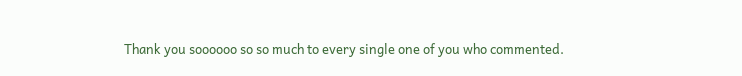Thank you soooooo so so much to every single one of you who commented.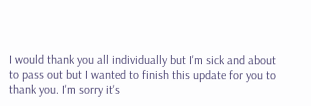I would thank you all individually but I'm sick and about to pass out but I wanted to finish this update for you to thank you. I'm sorry it's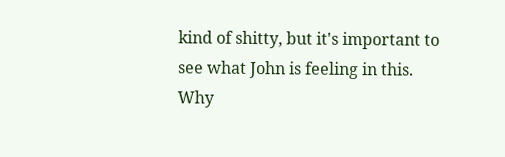kind of shitty, but it's important to see what John is feeling in this. Why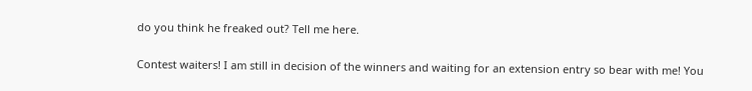do you think he freaked out? Tell me here.

Contest waiters! I am still in decision of the winners and waiting for an extension entry so bear with me! You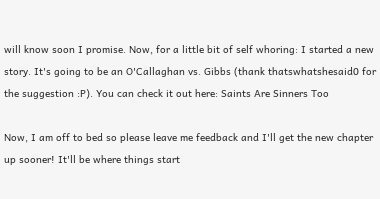will know soon I promise. Now, for a little bit of self whoring: I started a new story. It's going to be an O'Callaghan vs. Gibbs (thank thatswhatshesaid0 for the suggestion :P). You can check it out here: Saints Are Sinners Too

Now, I am off to bed so please leave me feedback and I'll get the new chapter up sooner! It'll be where things start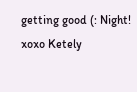getting good (: Night! xoxo Ketely